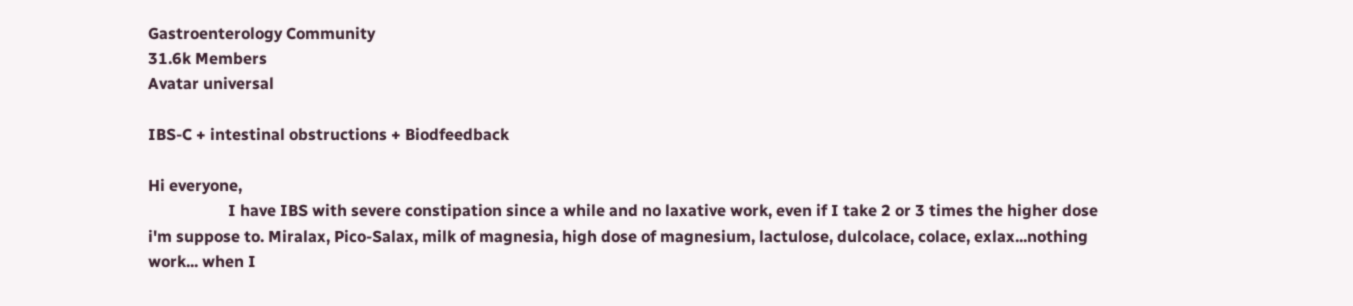Gastroenterology Community
31.6k Members
Avatar universal

IBS-C + intestinal obstructions + Biodfeedback

Hi everyone,
                    I have IBS with severe constipation since a while and no laxative work, even if I take 2 or 3 times the higher dose i'm suppose to. Miralax, Pico-Salax, milk of magnesia, high dose of magnesium, lactulose, dulcolace, colace, exlax...nothing work... when I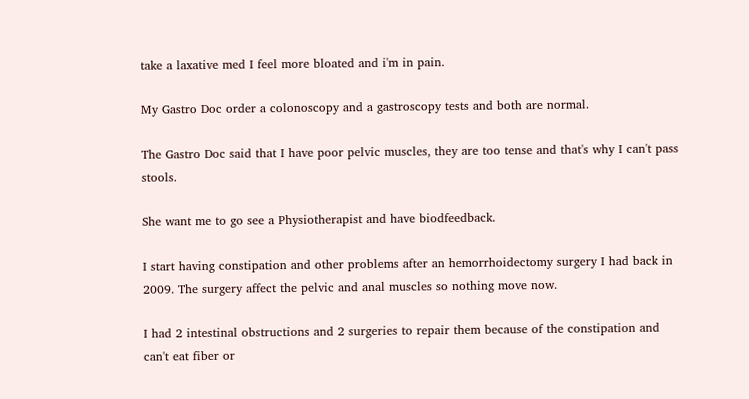take a laxative med I feel more bloated and i'm in pain.

My Gastro Doc order a colonoscopy and a gastroscopy tests and both are normal.

The Gastro Doc said that I have poor pelvic muscles, they are too tense and that's why I can't pass stools.

She want me to go see a Physiotherapist and have biodfeedback.

I start having constipation and other problems after an hemorrhoidectomy surgery I had back in 2009. The surgery affect the pelvic and anal muscles so nothing move now.

I had 2 intestinal obstructions and 2 surgeries to repair them because of the constipation and can't eat fiber or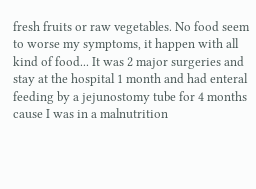fresh fruits or raw vegetables. No food seem to worse my symptoms, it happen with all kind of food... It was 2 major surgeries and stay at the hospital 1 month and had enteral feeding by a jejunostomy tube for 4 months cause I was in a malnutrition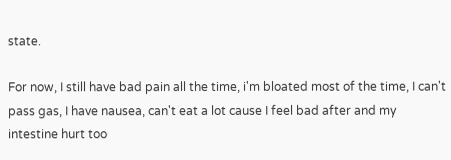state.

For now, I still have bad pain all the time, i'm bloated most of the time, I can't pass gas, I have nausea, can't eat a lot cause I feel bad after and my intestine hurt too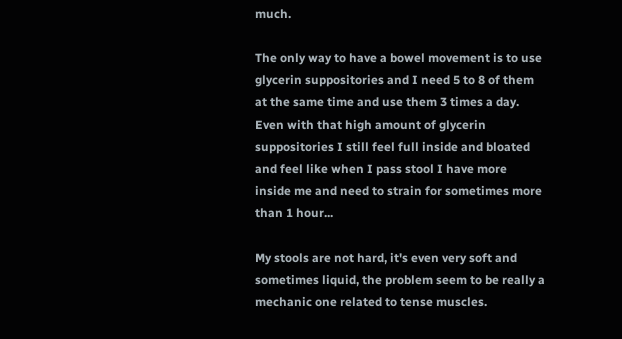much.

The only way to have a bowel movement is to use glycerin suppositories and I need 5 to 8 of them at the same time and use them 3 times a day. Even with that high amount of glycerin suppositories I still feel full inside and bloated and feel like when I pass stool I have more inside me and need to strain for sometimes more than 1 hour...

My stools are not hard, it's even very soft and sometimes liquid, the problem seem to be really a mechanic one related to tense muscles.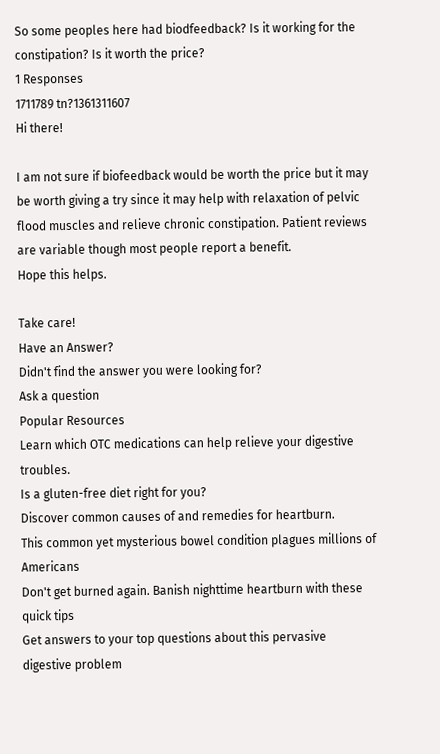So some peoples here had biodfeedback? Is it working for the constipation? Is it worth the price?
1 Responses
1711789 tn?1361311607
Hi there!

I am not sure if biofeedback would be worth the price but it may be worth giving a try since it may help with relaxation of pelvic flood muscles and relieve chronic constipation. Patient reviews are variable though most people report a benefit.
Hope this helps.

Take care!
Have an Answer?
Didn't find the answer you were looking for?
Ask a question
Popular Resources
Learn which OTC medications can help relieve your digestive troubles.
Is a gluten-free diet right for you?
Discover common causes of and remedies for heartburn.
This common yet mysterious bowel condition plagues millions of Americans
Don't get burned again. Banish nighttime heartburn with these quick tips
Get answers to your top questions about this pervasive digestive problem